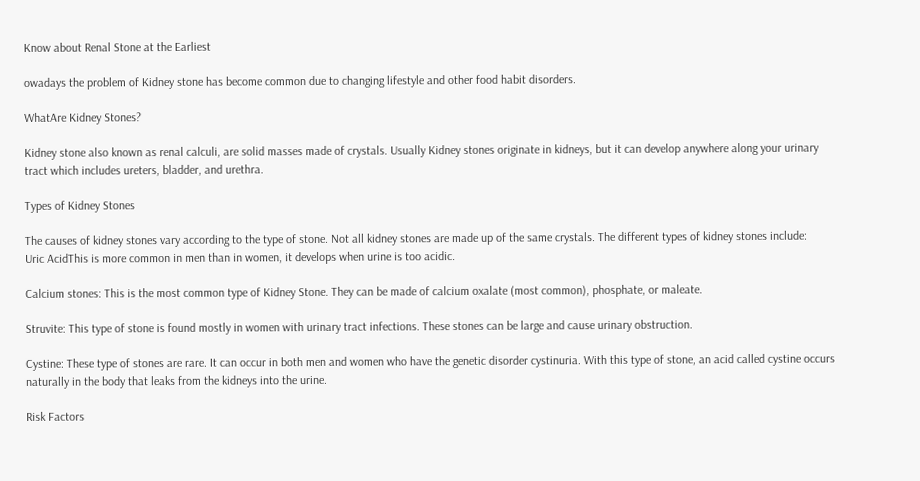Know about Renal Stone at the Earliest

owadays the problem of Kidney stone has become common due to changing lifestyle and other food habit disorders.

WhatAre Kidney Stones?

Kidney stone also known as renal calculi, are solid masses made of crystals. Usually Kidney stones originate in kidneys, but it can develop anywhere along your urinary tract which includes ureters, bladder, and urethra.

Types of Kidney Stones

The causes of kidney stones vary according to the type of stone. Not all kidney stones are made up of the same crystals. The different types of kidney stones include:
Uric AcidThis is more common in men than in women, it develops when urine is too acidic.

Calcium stones: This is the most common type of Kidney Stone. They can be made of calcium oxalate (most common), phosphate, or maleate.

Struvite: This type of stone is found mostly in women with urinary tract infections. These stones can be large and cause urinary obstruction.

Cystine: These type of stones are rare. It can occur in both men and women who have the genetic disorder cystinuria. With this type of stone, an acid called cystine occurs naturally in the body that leaks from the kidneys into the urine.

Risk Factors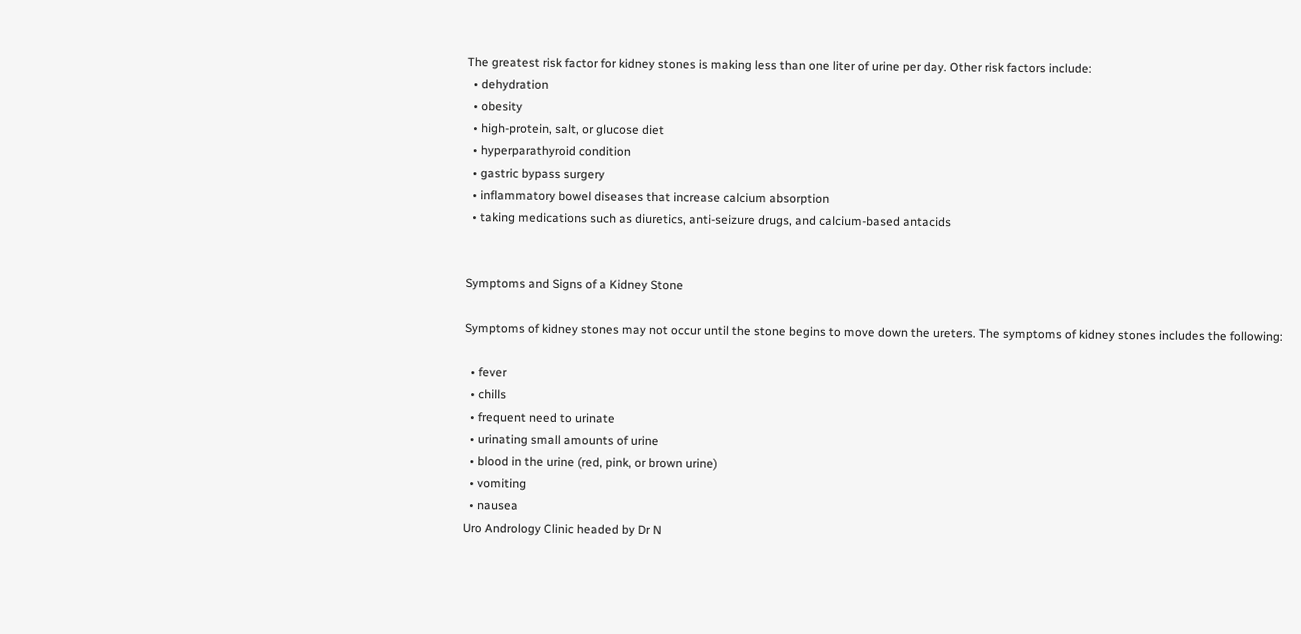The greatest risk factor for kidney stones is making less than one liter of urine per day. Other risk factors include:
  • dehydration
  • obesity
  • high-protein, salt, or glucose diet
  • hyperparathyroid condition
  • gastric bypass surgery
  • inflammatory bowel diseases that increase calcium absorption
  • taking medications such as diuretics, anti-seizure drugs, and calcium-based antacids


Symptoms and Signs of a Kidney Stone

Symptoms of kidney stones may not occur until the stone begins to move down the ureters. The symptoms of kidney stones includes the following:

  • fever
  • chills
  • frequent need to urinate
  • urinating small amounts of urine
  • blood in the urine (red, pink, or brown urine)
  • vomiting
  • nausea
Uro Andrology Clinic headed by Dr N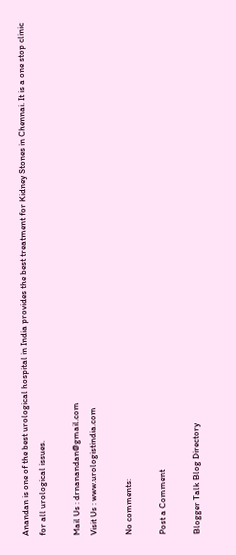Anandan is one of the best urological hospital in India provides the best treatment for Kidney Stones in Chennai. It is a one stop clinic for all urological issues.

Mail Us : drnanandan@gmail.com
Visit Us : www.urologistindia.com

No comments:

Post a Comment

Blogger Talk Blog Directory